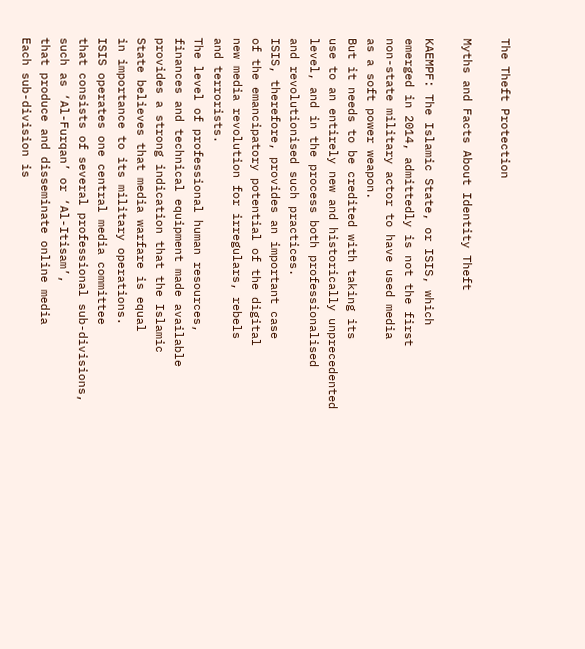The Theft Protection

Myths and Facts About Identity Theft

KAEMPF: The Islamic State, or ISIS, which
emerged in 2014, admittedly is not the first
non-state military actor to have used media
as a soft power weapon.
But it needs to be credited with taking its
use to an entirely new and historically unprecedented
level, and in the process both professionalised
and revolutionised such practices.
ISIS, therefore, provides an important case
of the emancipatory potential of the digital
new media revolution for irregulars, rebels
and terrorists.
The level of professional human resources,
finances and technical equipment made available
provides a strong indication that the Islamic
State believes that media warfare is equal
in importance to its military operations.
ISIS operates one central media committee
that consists of several professional sub-divisions,
such as ‘Al-Furqan’ or ‘Al-Itisam’,
that produce and disseminate online media
Each sub-division is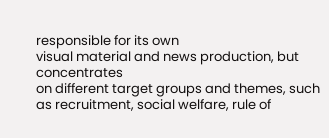responsible for its own
visual material and news production, but concentrates
on different target groups and themes, such
as recruitment, social welfare, rule of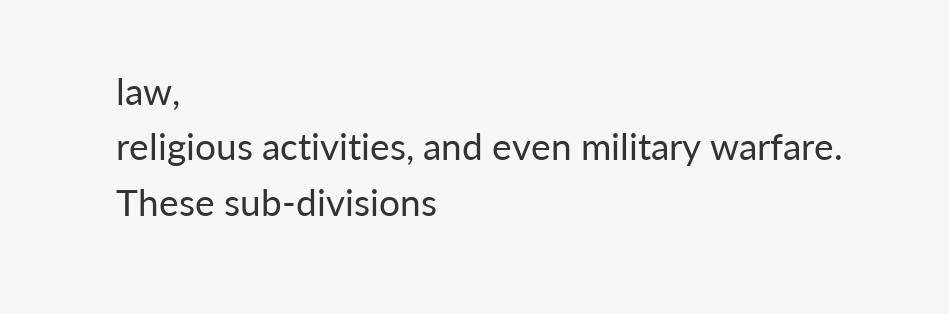law,
religious activities, and even military warfare.
These sub-divisions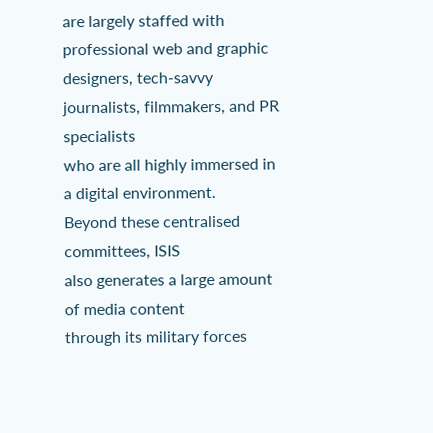are largely staffed with
professional web and graphic designers, tech-savvy
journalists, filmmakers, and PR specialists
who are all highly immersed in a digital environment.
Beyond these centralised committees, ISIS
also generates a large amount of media content
through its military forces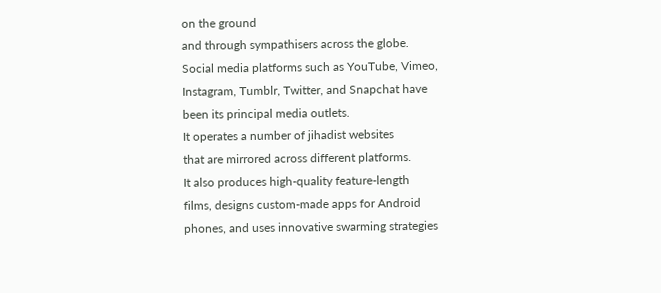on the ground
and through sympathisers across the globe.
Social media platforms such as YouTube, Vimeo,
Instagram, Tumblr, Twitter, and Snapchat have
been its principal media outlets.
It operates a number of jihadist websites
that are mirrored across different platforms.
It also produces high-quality feature-length
films, designs custom-made apps for Android
phones, and uses innovative swarming strategies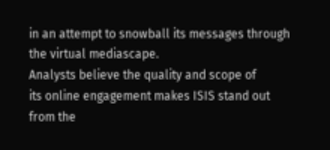in an attempt to snowball its messages through
the virtual mediascape.
Analysts believe the quality and scope of
its online engagement makes ISIS stand out
from the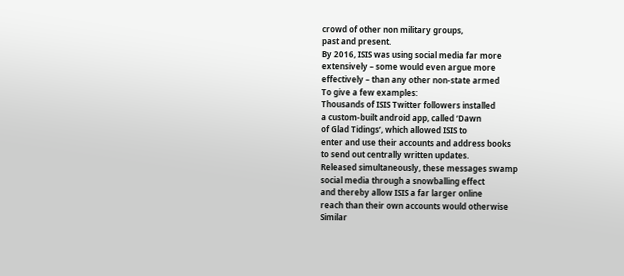crowd of other non military groups,
past and present.
By 2016, ISIS was using social media far more
extensively – some would even argue more
effectively – than any other non-state armed
To give a few examples:
Thousands of ISIS Twitter followers installed
a custom-built android app, called ‘Dawn
of Glad Tidings’, which allowed ISIS to
enter and use their accounts and address books
to send out centrally written updates.
Released simultaneously, these messages swamp
social media through a snowballing effect
and thereby allow ISIS a far larger online
reach than their own accounts would otherwise
Similar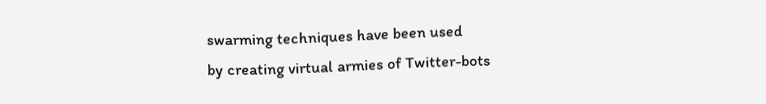swarming techniques have been used
by creating virtual armies of Twitter-bots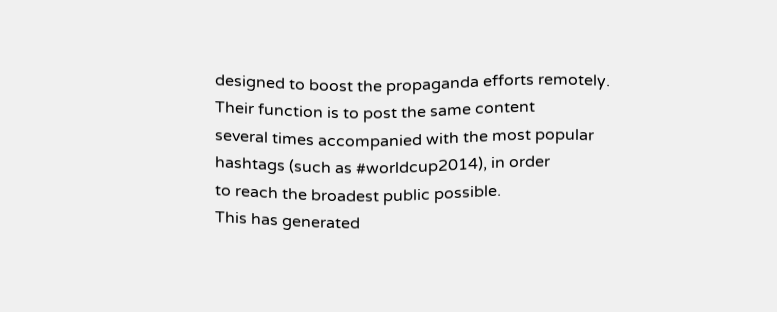designed to boost the propaganda efforts remotely.
Their function is to post the same content
several times accompanied with the most popular
hashtags (such as #worldcup2014), in order
to reach the broadest public possible.
This has generated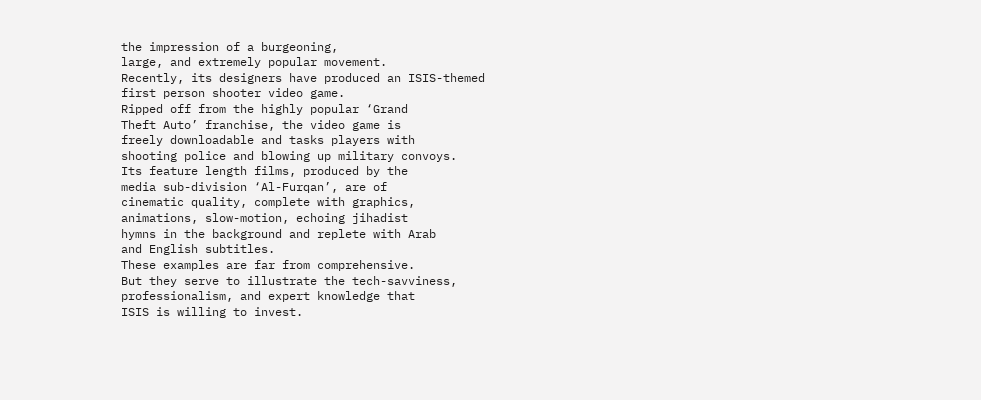the impression of a burgeoning,
large, and extremely popular movement.
Recently, its designers have produced an ISIS-themed
first person shooter video game.
Ripped off from the highly popular ‘Grand
Theft Auto’ franchise, the video game is
freely downloadable and tasks players with
shooting police and blowing up military convoys.
Its feature length films, produced by the
media sub-division ‘Al-Furqan’, are of
cinematic quality, complete with graphics,
animations, slow-motion, echoing jihadist
hymns in the background and replete with Arab
and English subtitles.
These examples are far from comprehensive.
But they serve to illustrate the tech-savviness,
professionalism, and expert knowledge that
ISIS is willing to invest.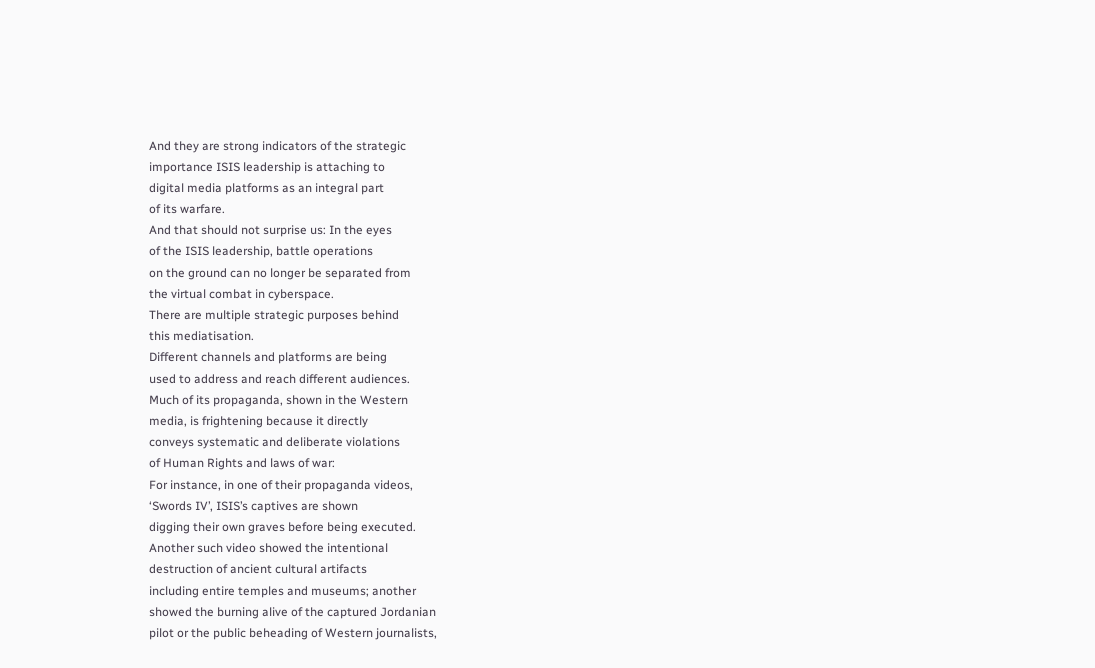And they are strong indicators of the strategic
importance ISIS leadership is attaching to
digital media platforms as an integral part
of its warfare.
And that should not surprise us: In the eyes
of the ISIS leadership, battle operations
on the ground can no longer be separated from
the virtual combat in cyberspace.
There are multiple strategic purposes behind
this mediatisation.
Different channels and platforms are being
used to address and reach different audiences.
Much of its propaganda, shown in the Western
media, is frightening because it directly
conveys systematic and deliberate violations
of Human Rights and laws of war:
For instance, in one of their propaganda videos,
‘Swords IV’, ISIS’s captives are shown
digging their own graves before being executed.
Another such video showed the intentional
destruction of ancient cultural artifacts
including entire temples and museums; another
showed the burning alive of the captured Jordanian
pilot or the public beheading of Western journalists,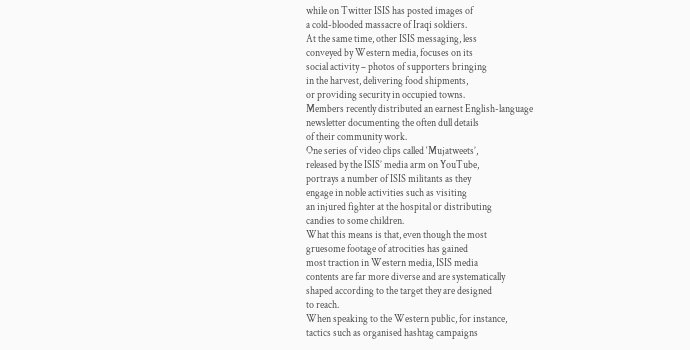while on Twitter ISIS has posted images of
a cold-blooded massacre of Iraqi soldiers.
At the same time, other ISIS messaging, less
conveyed by Western media, focuses on its
social activity – photos of supporters bringing
in the harvest, delivering food shipments,
or providing security in occupied towns.
Members recently distributed an earnest English-language
newsletter documenting the often dull details
of their community work.
One series of video clips called ‘Mujatweets’,
released by the ISIS’ media arm on YouTube,
portrays a number of ISIS militants as they
engage in noble activities such as visiting
an injured fighter at the hospital or distributing
candies to some children.
What this means is that, even though the most
gruesome footage of atrocities has gained
most traction in Western media, ISIS media
contents are far more diverse and are systematically
shaped according to the target they are designed
to reach.
When speaking to the Western public, for instance,
tactics such as organised hashtag campaigns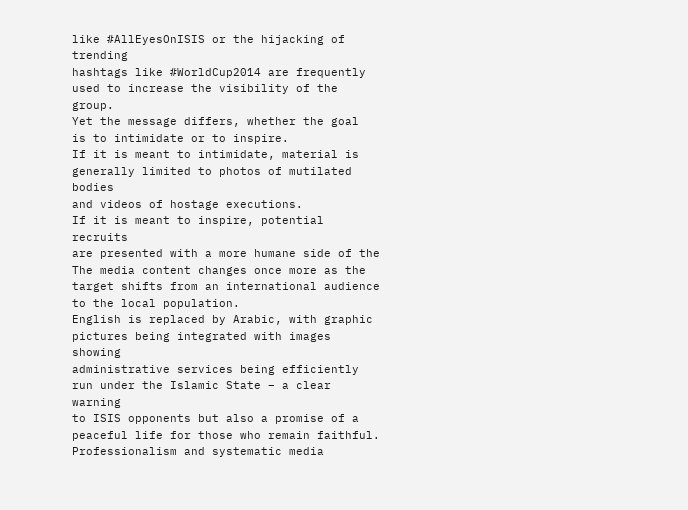like #AllEyesOnISIS or the hijacking of trending
hashtags like #WorldCup2014 are frequently
used to increase the visibility of the group.
Yet the message differs, whether the goal
is to intimidate or to inspire.
If it is meant to intimidate, material is
generally limited to photos of mutilated bodies
and videos of hostage executions.
If it is meant to inspire, potential recruits
are presented with a more humane side of the
The media content changes once more as the
target shifts from an international audience
to the local population.
English is replaced by Arabic, with graphic
pictures being integrated with images showing
administrative services being efficiently
run under the Islamic State – a clear warning
to ISIS opponents but also a promise of a
peaceful life for those who remain faithful.
Professionalism and systematic media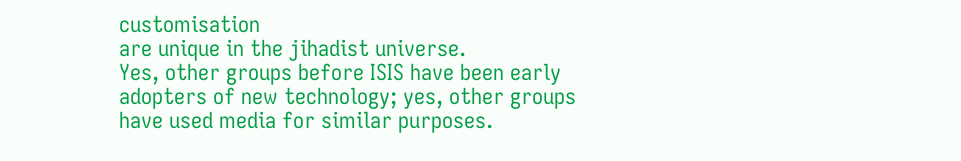customisation
are unique in the jihadist universe.
Yes, other groups before ISIS have been early
adopters of new technology; yes, other groups
have used media for similar purposes.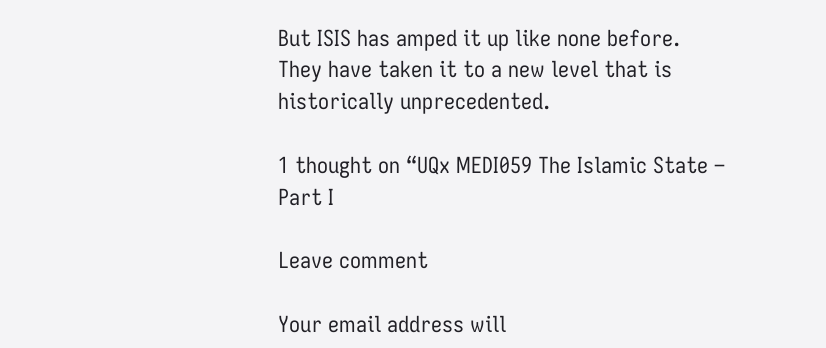But ISIS has amped it up like none before.
They have taken it to a new level that is
historically unprecedented.

1 thought on “UQx MEDI059 The Islamic State – Part I

Leave comment

Your email address will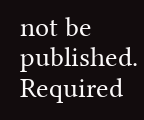not be published. Required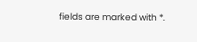fields are marked with *.